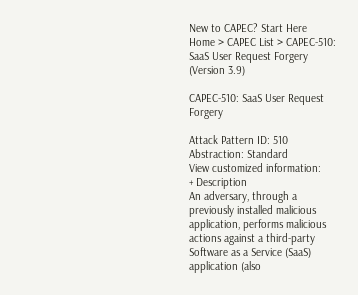New to CAPEC? Start Here
Home > CAPEC List > CAPEC-510: SaaS User Request Forgery (Version 3.9)

CAPEC-510: SaaS User Request Forgery

Attack Pattern ID: 510
Abstraction: Standard
View customized information:
+ Description
An adversary, through a previously installed malicious application, performs malicious actions against a third-party Software as a Service (SaaS) application (also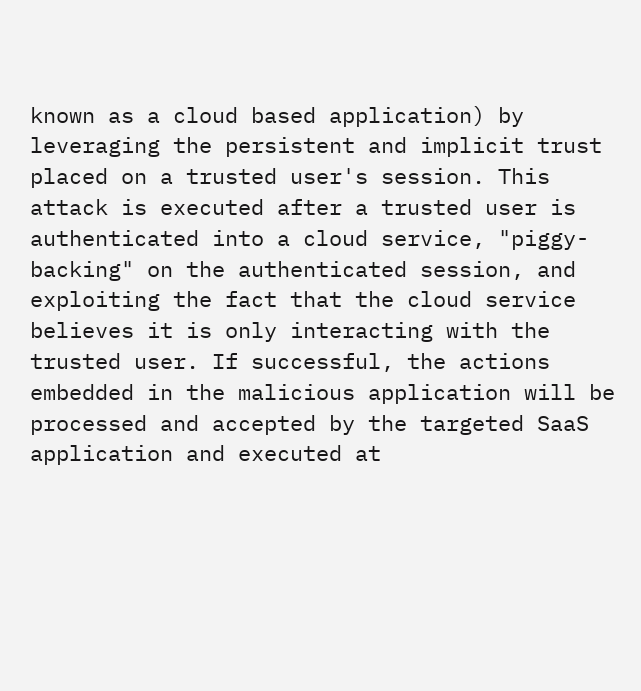known as a cloud based application) by leveraging the persistent and implicit trust placed on a trusted user's session. This attack is executed after a trusted user is authenticated into a cloud service, "piggy-backing" on the authenticated session, and exploiting the fact that the cloud service believes it is only interacting with the trusted user. If successful, the actions embedded in the malicious application will be processed and accepted by the targeted SaaS application and executed at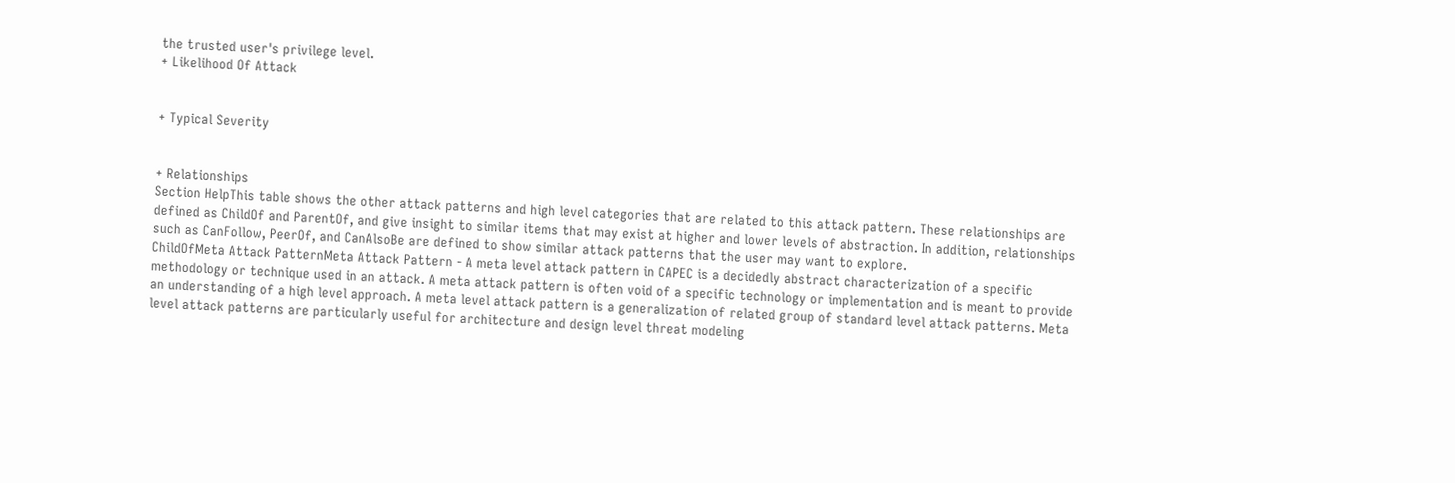the trusted user's privilege level.
+ Likelihood Of Attack


+ Typical Severity


+ Relationships
Section HelpThis table shows the other attack patterns and high level categories that are related to this attack pattern. These relationships are defined as ChildOf and ParentOf, and give insight to similar items that may exist at higher and lower levels of abstraction. In addition, relationships such as CanFollow, PeerOf, and CanAlsoBe are defined to show similar attack patterns that the user may want to explore.
ChildOfMeta Attack PatternMeta Attack Pattern - A meta level attack pattern in CAPEC is a decidedly abstract characterization of a specific methodology or technique used in an attack. A meta attack pattern is often void of a specific technology or implementation and is meant to provide an understanding of a high level approach. A meta level attack pattern is a generalization of related group of standard level attack patterns. Meta level attack patterns are particularly useful for architecture and design level threat modeling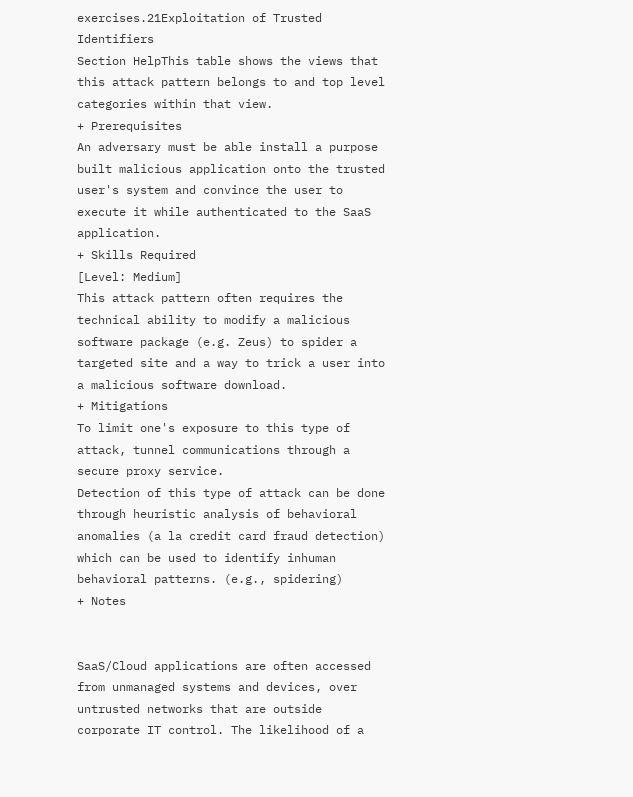exercises.21Exploitation of Trusted Identifiers
Section HelpThis table shows the views that this attack pattern belongs to and top level categories within that view.
+ Prerequisites
An adversary must be able install a purpose built malicious application onto the trusted user's system and convince the user to execute it while authenticated to the SaaS application.
+ Skills Required
[Level: Medium]
This attack pattern often requires the technical ability to modify a malicious software package (e.g. Zeus) to spider a targeted site and a way to trick a user into a malicious software download.
+ Mitigations
To limit one's exposure to this type of attack, tunnel communications through a secure proxy service.
Detection of this type of attack can be done through heuristic analysis of behavioral anomalies (a la credit card fraud detection) which can be used to identify inhuman behavioral patterns. (e.g., spidering)
+ Notes


SaaS/Cloud applications are often accessed from unmanaged systems and devices, over untrusted networks that are outside corporate IT control. The likelihood of a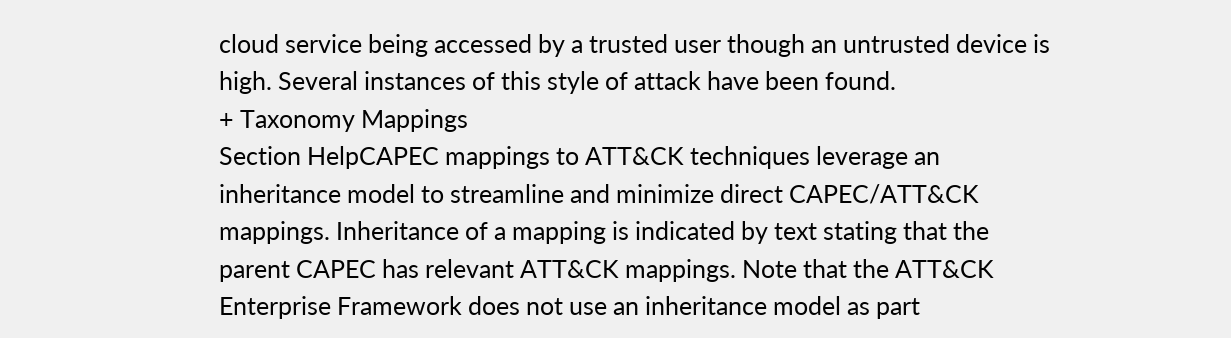cloud service being accessed by a trusted user though an untrusted device is high. Several instances of this style of attack have been found.
+ Taxonomy Mappings
Section HelpCAPEC mappings to ATT&CK techniques leverage an inheritance model to streamline and minimize direct CAPEC/ATT&CK mappings. Inheritance of a mapping is indicated by text stating that the parent CAPEC has relevant ATT&CK mappings. Note that the ATT&CK Enterprise Framework does not use an inheritance model as part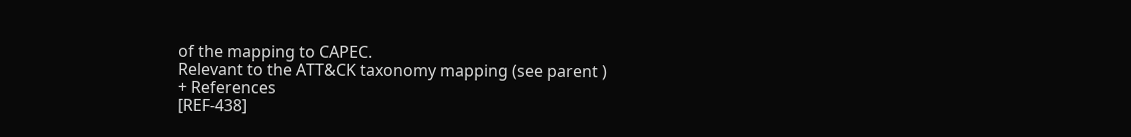of the mapping to CAPEC.
Relevant to the ATT&CK taxonomy mapping (see parent )
+ References
[REF-438]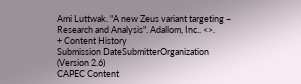Ami Luttwak. "A new Zeus variant targeting – Research and Analysis". Adallom, Inc.. <>.
+ Content History
Submission DateSubmitterOrganization
(Version 2.6)
CAPEC Content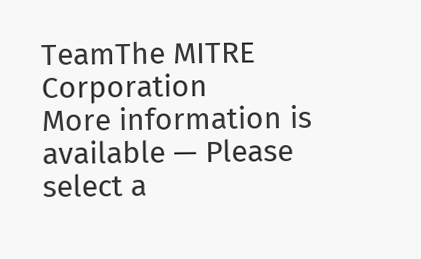TeamThe MITRE Corporation
More information is available — Please select a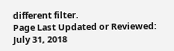different filter.
Page Last Updated or Reviewed: July 31, 2018